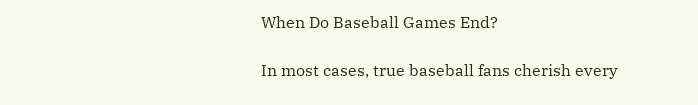When Do Baseball Games End?

In most cases, true baseball fans cherish every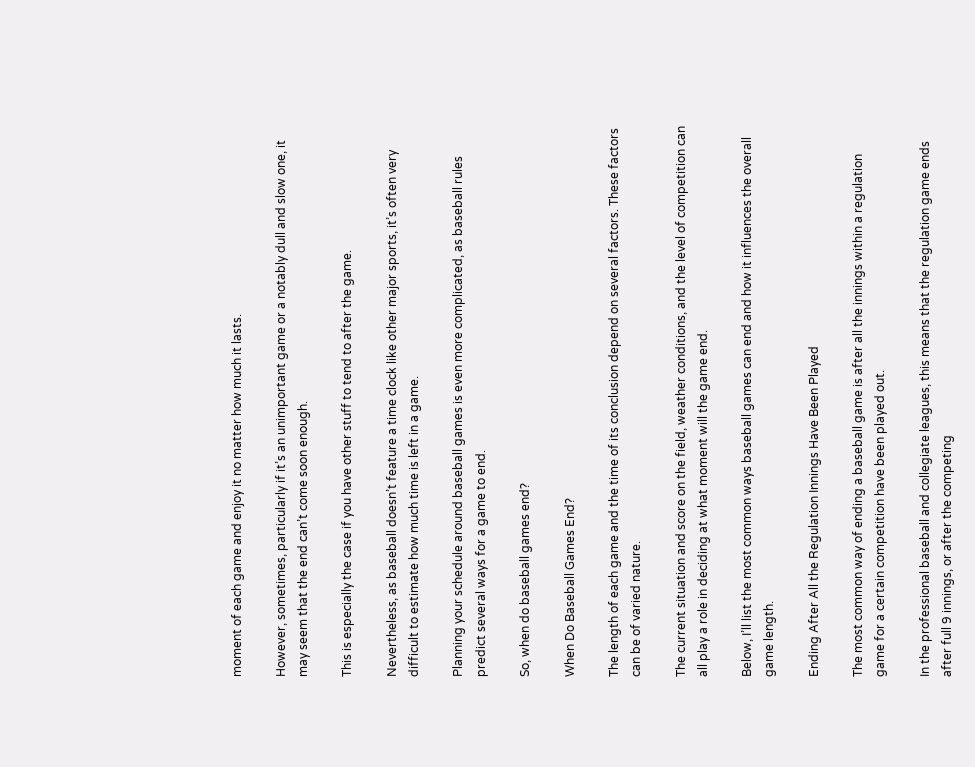moment of each game and enjoy it no matter how much it lasts.

However, sometimes, particularly if it’s an unimportant game or a notably dull and slow one, it may seem that the end can’t come soon enough.

This is especially the case if you have other stuff to tend to after the game.

Nevertheless, as baseball doesn’t feature a time clock like other major sports, it’s often very difficult to estimate how much time is left in a game.

Planning your schedule around baseball games is even more complicated, as baseball rules predict several ways for a game to end.

So, when do baseball games end?

When Do Baseball Games End?

The length of each game and the time of its conclusion depend on several factors. These factors can be of varied nature.

The current situation and score on the field, weather conditions, and the level of competition can all play a role in deciding at what moment will the game end.

Below, I’ll list the most common ways baseball games can end and how it influences the overall game length.

Ending After All the Regulation Innings Have Been Played

The most common way of ending a baseball game is after all the innings within a regulation game for a certain competition have been played out.

In the professional baseball and collegiate leagues, this means that the regulation game ends after full 9 innings, or after the competing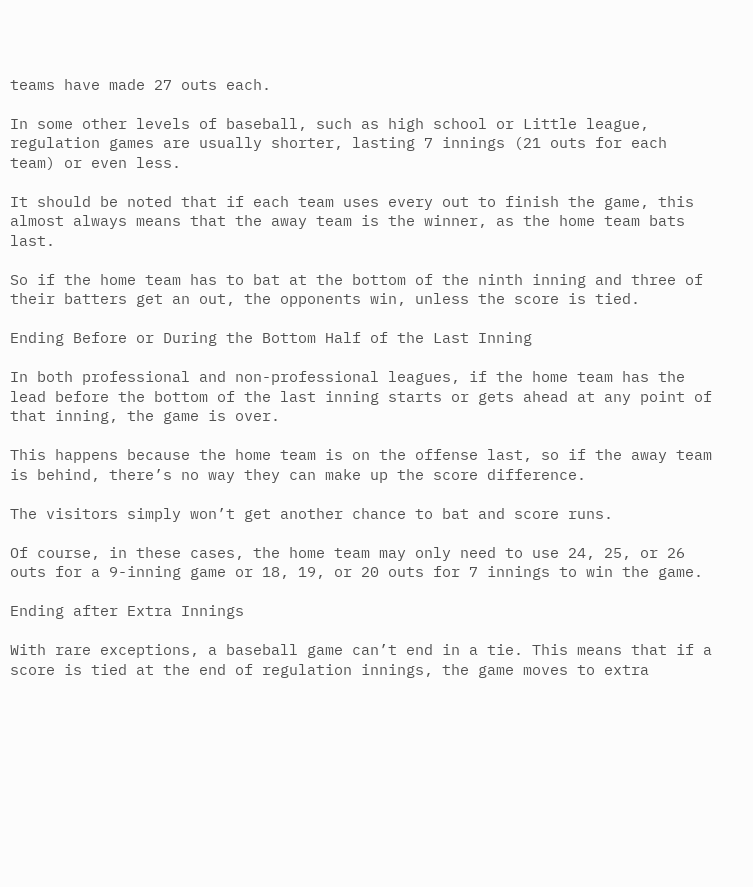teams have made 27 outs each.

In some other levels of baseball, such as high school or Little league, regulation games are usually shorter, lasting 7 innings (21 outs for each team) or even less.

It should be noted that if each team uses every out to finish the game, this almost always means that the away team is the winner, as the home team bats last.

So if the home team has to bat at the bottom of the ninth inning and three of their batters get an out, the opponents win, unless the score is tied.

Ending Before or During the Bottom Half of the Last Inning

In both professional and non-professional leagues, if the home team has the lead before the bottom of the last inning starts or gets ahead at any point of that inning, the game is over.

This happens because the home team is on the offense last, so if the away team is behind, there’s no way they can make up the score difference.

The visitors simply won’t get another chance to bat and score runs.

Of course, in these cases, the home team may only need to use 24, 25, or 26 outs for a 9-inning game or 18, 19, or 20 outs for 7 innings to win the game.

Ending after Extra Innings

With rare exceptions, a baseball game can’t end in a tie. This means that if a score is tied at the end of regulation innings, the game moves to extra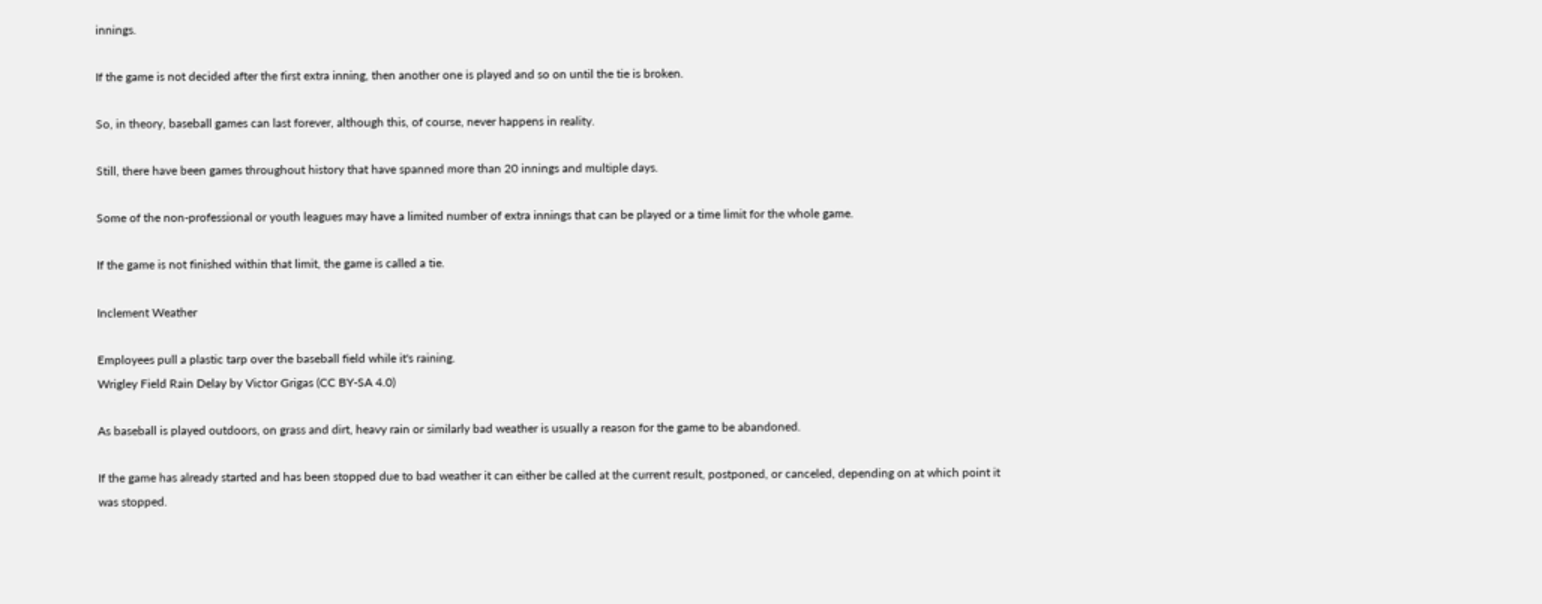innings.

If the game is not decided after the first extra inning, then another one is played and so on until the tie is broken.

So, in theory, baseball games can last forever, although this, of course, never happens in reality.

Still, there have been games throughout history that have spanned more than 20 innings and multiple days.

Some of the non-professional or youth leagues may have a limited number of extra innings that can be played or a time limit for the whole game.

If the game is not finished within that limit, the game is called a tie.

Inclement Weather

Employees pull a plastic tarp over the baseball field while it's raining.
Wrigley Field Rain Delay by Victor Grigas (CC BY-SA 4.0)

As baseball is played outdoors, on grass and dirt, heavy rain or similarly bad weather is usually a reason for the game to be abandoned.

If the game has already started and has been stopped due to bad weather it can either be called at the current result, postponed, or canceled, depending on at which point it was stopped.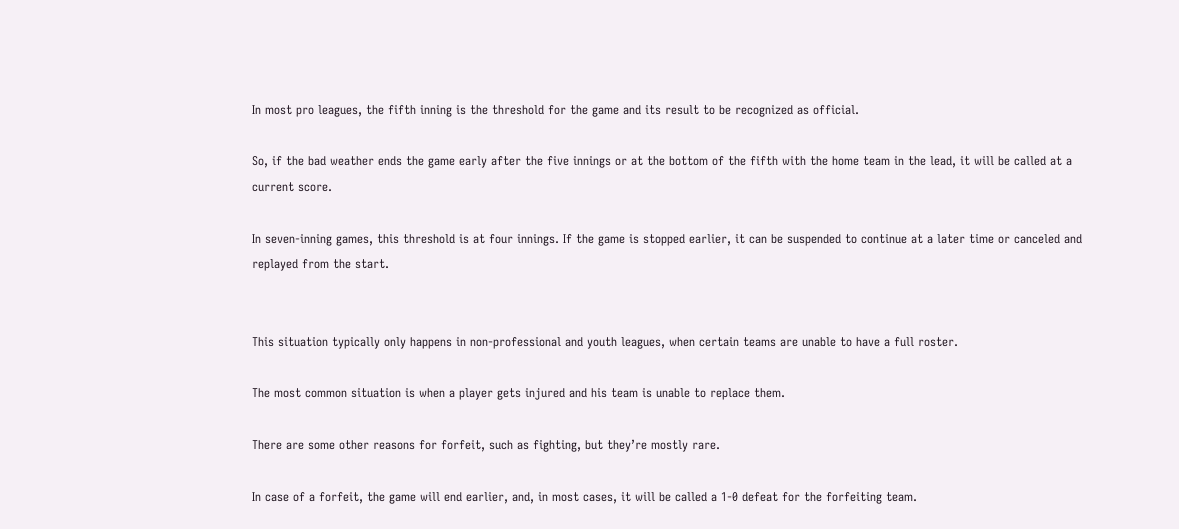In most pro leagues, the fifth inning is the threshold for the game and its result to be recognized as official.

So, if the bad weather ends the game early after the five innings or at the bottom of the fifth with the home team in the lead, it will be called at a current score.

In seven-inning games, this threshold is at four innings. If the game is stopped earlier, it can be suspended to continue at a later time or canceled and replayed from the start.


This situation typically only happens in non-professional and youth leagues, when certain teams are unable to have a full roster.

The most common situation is when a player gets injured and his team is unable to replace them.

There are some other reasons for forfeit, such as fighting, but they’re mostly rare.

In case of a forfeit, the game will end earlier, and, in most cases, it will be called a 1-0 defeat for the forfeiting team.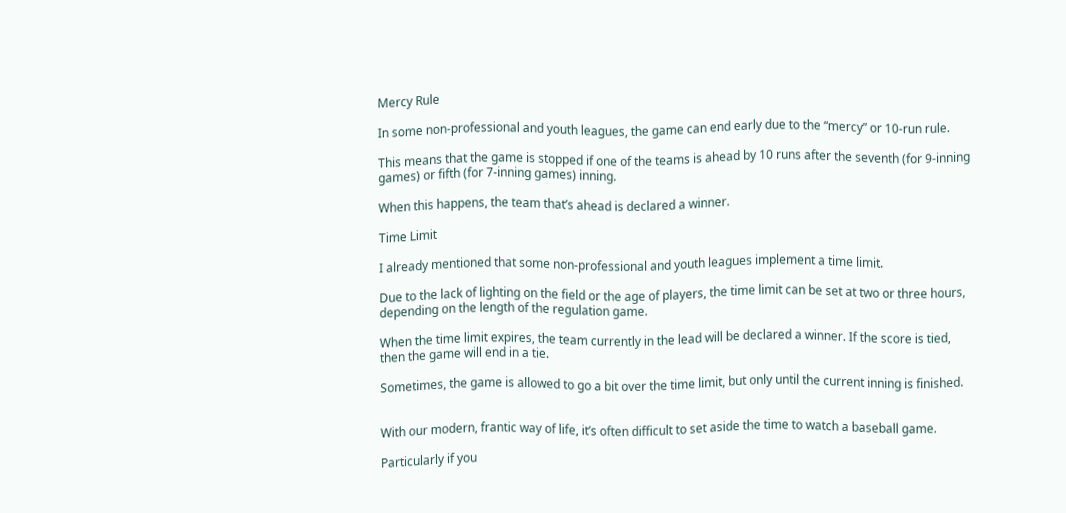Mercy Rule

In some non-professional and youth leagues, the game can end early due to the “mercy” or 10-run rule.

This means that the game is stopped if one of the teams is ahead by 10 runs after the seventh (for 9-inning games) or fifth (for 7-inning games) inning.

When this happens, the team that’s ahead is declared a winner.

Time Limit

I already mentioned that some non-professional and youth leagues implement a time limit.

Due to the lack of lighting on the field or the age of players, the time limit can be set at two or three hours, depending on the length of the regulation game.

When the time limit expires, the team currently in the lead will be declared a winner. If the score is tied, then the game will end in a tie.

Sometimes, the game is allowed to go a bit over the time limit, but only until the current inning is finished.


With our modern, frantic way of life, it’s often difficult to set aside the time to watch a baseball game.

Particularly if you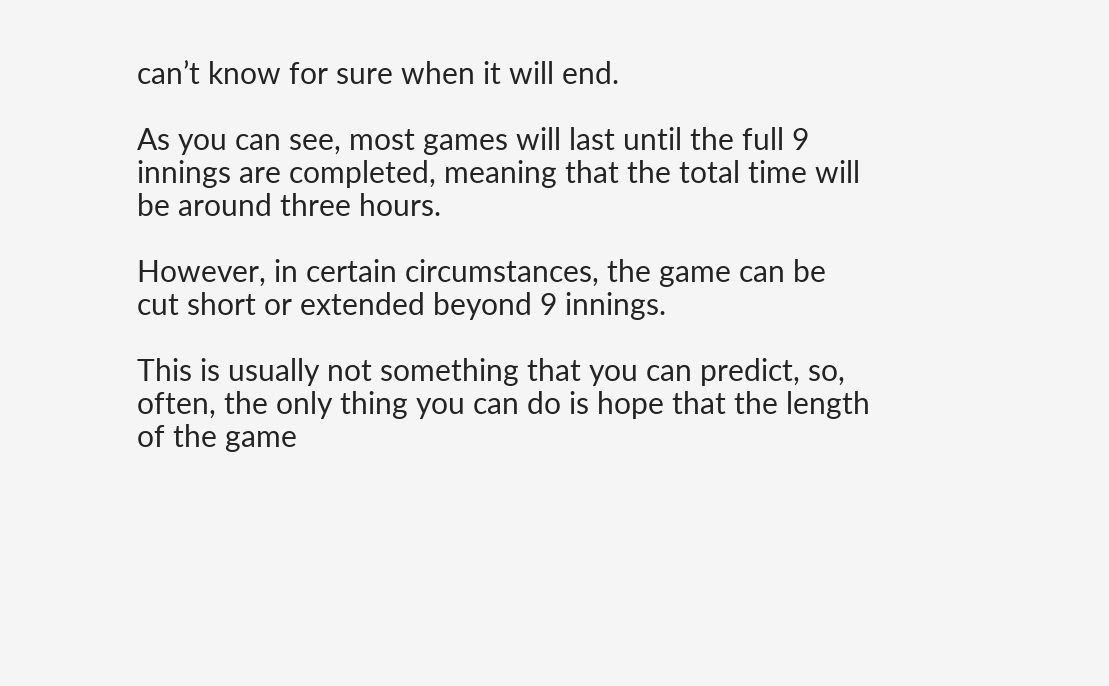can’t know for sure when it will end.

As you can see, most games will last until the full 9 innings are completed, meaning that the total time will be around three hours.

However, in certain circumstances, the game can be cut short or extended beyond 9 innings.

This is usually not something that you can predict, so, often, the only thing you can do is hope that the length of the game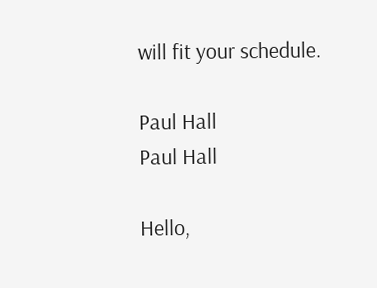will fit your schedule.

Paul Hall
Paul Hall

Hello,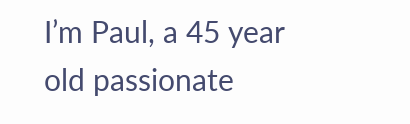I’m Paul, a 45 year old passionate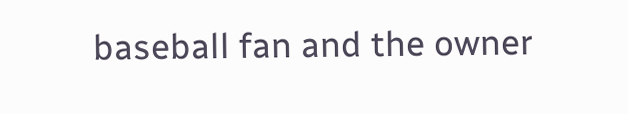baseball fan and the owner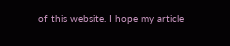of this website. I hope my article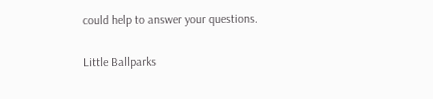could help to answer your questions.

Little Ballparks